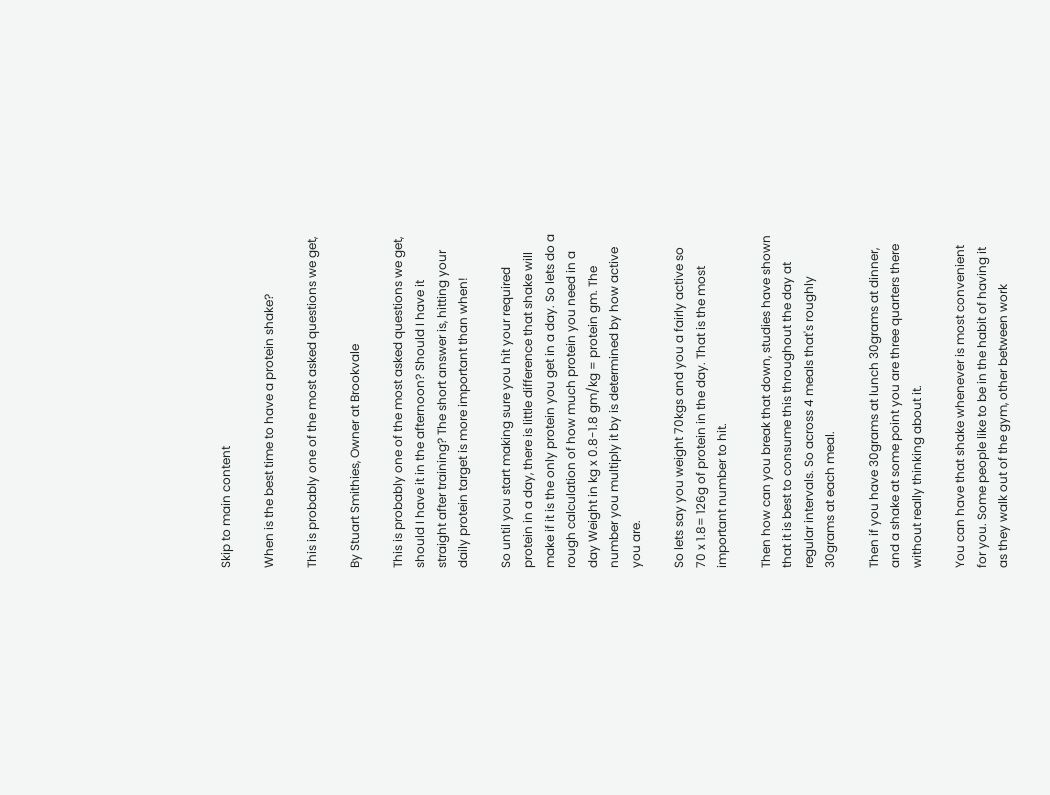Skip to main content

When is the best time to have a protein shake?

This is probably one of the most asked questions we get,

By Stuart Smithies, Owner at Brookvale

This is probably one of the most asked questions we get, should I have it in the afternoon? Should I have it straight after training? The short answer is, hitting your daily protein target is more important than when!

So until you start making sure you hit your required protein in a day, there is little difference that shake will make if it is the only protein you get in a day. So lets do a rough calculation of how much protein you need in a day Weight in kg x 0.8-1.8 gm/kg = protein gm. The number you multiply it by is determined by how active you are.

So lets say you weight 70kgs and you a fairly active so 70 x 1.8= 126g of protein in the day. That is the most important number to hit.

Then how can you break that down, studies have shown that it is best to consume this throughout the day at regular intervals. So across 4 meals that's roughly 30grams at each meal.

Then if you have 30grams at lunch 30grams at dinner, and a shake at some point you are three quarters there without really thinking about it.

You can have that shake whenever is most convenient for you. Some people like to be in the habit of having it as they walk out of the gym, other between work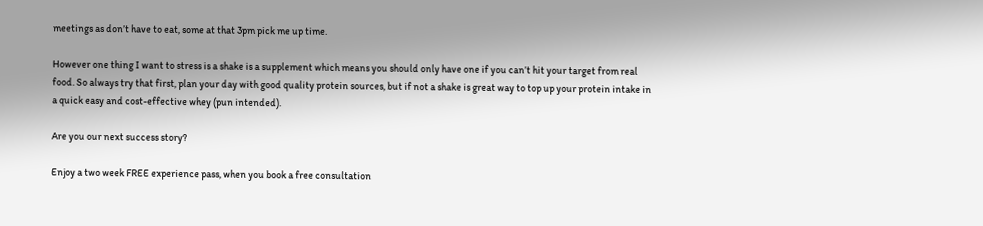meetings as don’t have to eat, some at that 3pm pick me up time.

However one thing I want to stress is a shake is a supplement which means you should only have one if you can’t hit your target from real food. So always try that first, plan your day with good quality protein sources, but if not a shake is great way to top up your protein intake in a quick easy and cost-effective whey (pun intended).

Are you our next success story?

Enjoy a two week FREE experience pass, when you book a free consultation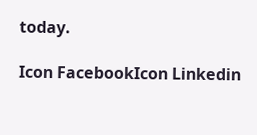today.

Icon FacebookIcon Linkedin